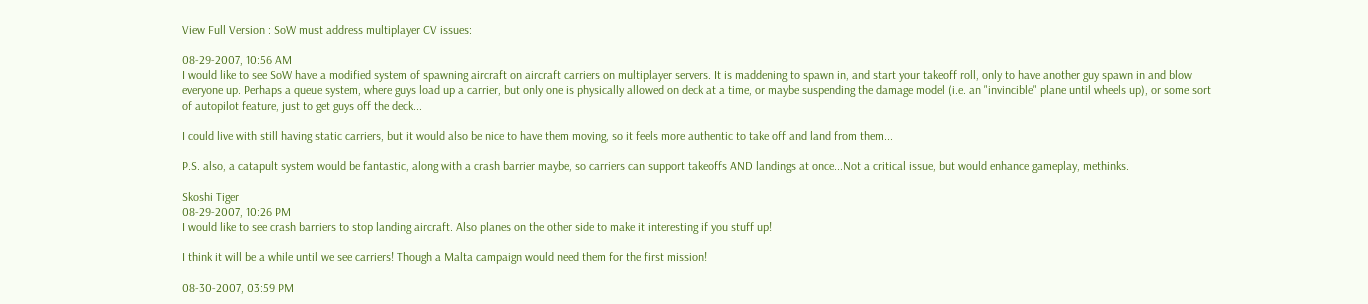View Full Version : SoW must address multiplayer CV issues:

08-29-2007, 10:56 AM
I would like to see SoW have a modified system of spawning aircraft on aircraft carriers on multiplayer servers. It is maddening to spawn in, and start your takeoff roll, only to have another guy spawn in and blow everyone up. Perhaps a queue system, where guys load up a carrier, but only one is physically allowed on deck at a time, or maybe suspending the damage model (i.e. an "invincible" plane until wheels up), or some sort of autopilot feature, just to get guys off the deck...

I could live with still having static carriers, but it would also be nice to have them moving, so it feels more authentic to take off and land from them...

P.S. also, a catapult system would be fantastic, along with a crash barrier maybe, so carriers can support takeoffs AND landings at once...Not a critical issue, but would enhance gameplay, methinks.

Skoshi Tiger
08-29-2007, 10:26 PM
I would like to see crash barriers to stop landing aircraft. Also planes on the other side to make it interesting if you stuff up!

I think it will be a while until we see carriers! Though a Malta campaign would need them for the first mission!

08-30-2007, 03:59 PM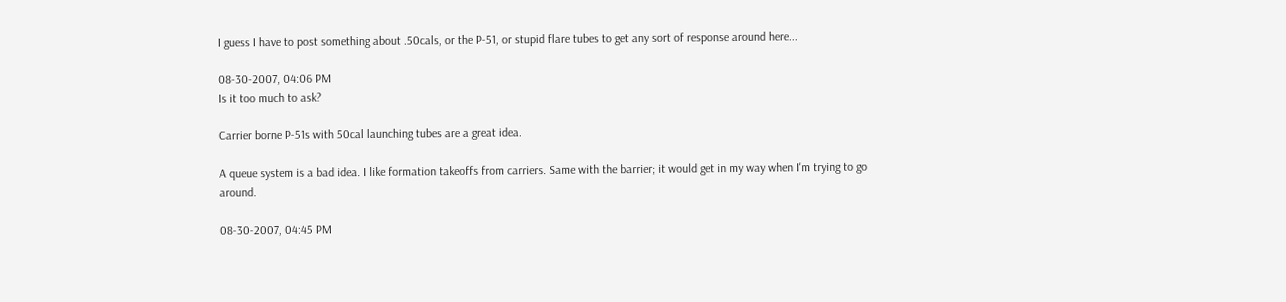I guess I have to post something about .50cals, or the P-51, or stupid flare tubes to get any sort of response around here...

08-30-2007, 04:06 PM
Is it too much to ask?

Carrier borne P-51s with 50cal launching tubes are a great idea.

A queue system is a bad idea. I like formation takeoffs from carriers. Same with the barrier; it would get in my way when I'm trying to go around.

08-30-2007, 04:45 PM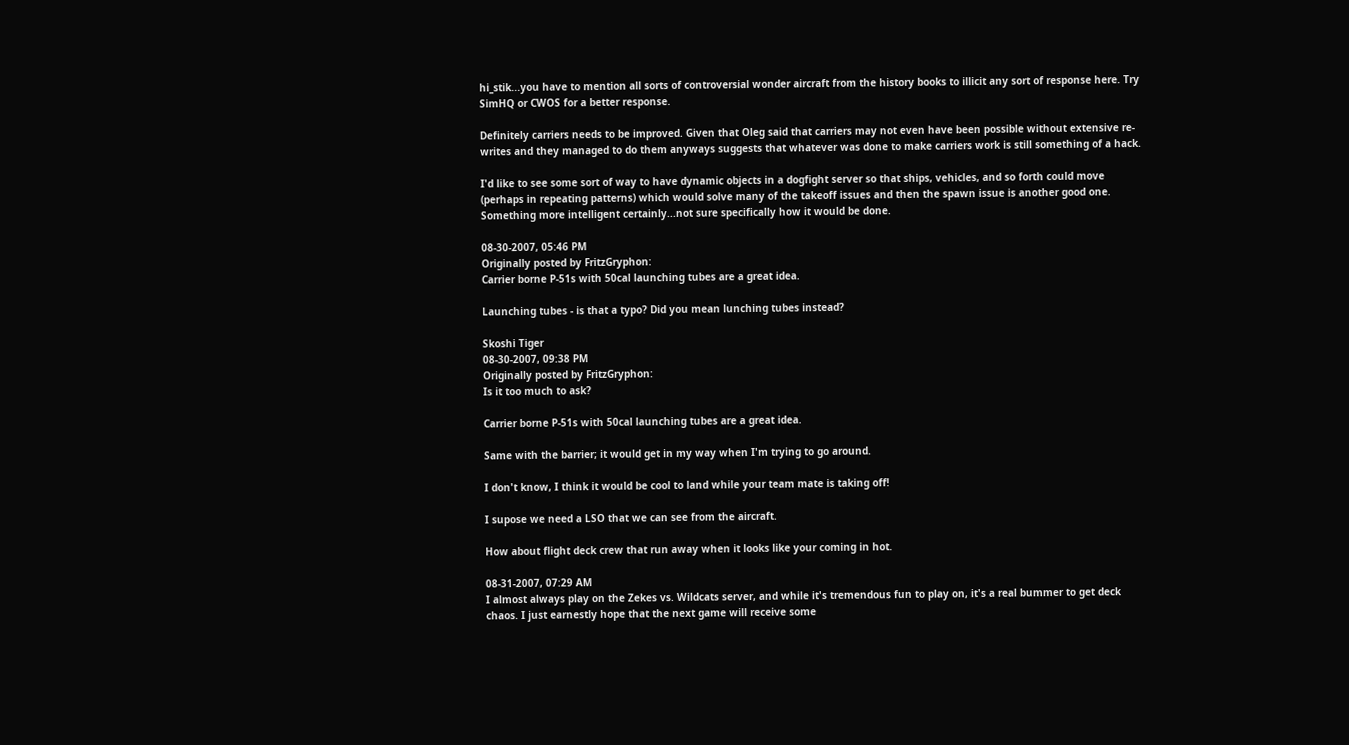hi_stik...you have to mention all sorts of controversial wonder aircraft from the history books to illicit any sort of response here. Try SimHQ or CWOS for a better response.

Definitely carriers needs to be improved. Given that Oleg said that carriers may not even have been possible without extensive re-writes and they managed to do them anyways suggests that whatever was done to make carriers work is still something of a hack.

I'd like to see some sort of way to have dynamic objects in a dogfight server so that ships, vehicles, and so forth could move (perhaps in repeating patterns) which would solve many of the takeoff issues and then the spawn issue is another good one. Something more intelligent certainly...not sure specifically how it would be done.

08-30-2007, 05:46 PM
Originally posted by FritzGryphon:
Carrier borne P-51s with 50cal launching tubes are a great idea.

Launching tubes - is that a typo? Did you mean lunching tubes instead?

Skoshi Tiger
08-30-2007, 09:38 PM
Originally posted by FritzGryphon:
Is it too much to ask?

Carrier borne P-51s with 50cal launching tubes are a great idea.

Same with the barrier; it would get in my way when I'm trying to go around.

I don't know, I think it would be cool to land while your team mate is taking off!

I supose we need a LSO that we can see from the aircraft.

How about flight deck crew that run away when it looks like your coming in hot.

08-31-2007, 07:29 AM
I almost always play on the Zekes vs. Wildcats server, and while it's tremendous fun to play on, it's a real bummer to get deck chaos. I just earnestly hope that the next game will receive some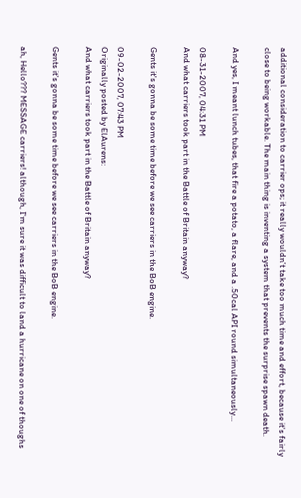additional consideration to carrier ops; it really wouldn't take too much time and effort, because it's fairly close to being workable. The main thing is inventing a system that prevents the surprise spawn death.

And yes, I meant lunch tubes, that fire a potato, a flare, and a .50cal API round simultaneously...

08-31-2007, 04:31 PM
And what carriers took part in the Battle of Britain anyway?

Gents it's gonna be some time before we see carriers in the BoB engine.

09-02-2007, 07:43 PM
Originally posted by ElAurens:
And what carriers took part in the Battle of Britain anyway?

Gents it's gonna be some time before we see carriers in the BoB engine.

ah, Hello??? MESSAGE carriers! although, I'm sure it was difficult to land a hurricane on one of thoughs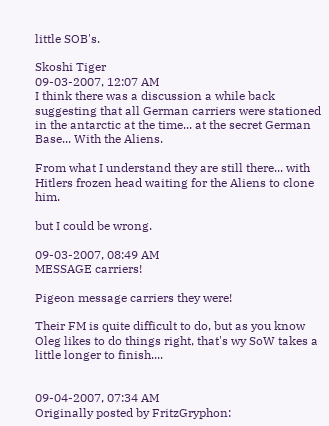little SOB's.

Skoshi Tiger
09-03-2007, 12:07 AM
I think there was a discussion a while back suggesting that all German carriers were stationed in the antarctic at the time... at the secret German Base... With the Aliens.

From what I understand they are still there... with Hitlers frozen head waiting for the Aliens to clone him.

but I could be wrong.

09-03-2007, 08:49 AM
MESSAGE carriers!

Pigeon message carriers they were!

Their FM is quite difficult to do, but as you know Oleg likes to do things right, that's wy SoW takes a little longer to finish....


09-04-2007, 07:34 AM
Originally posted by FritzGryphon: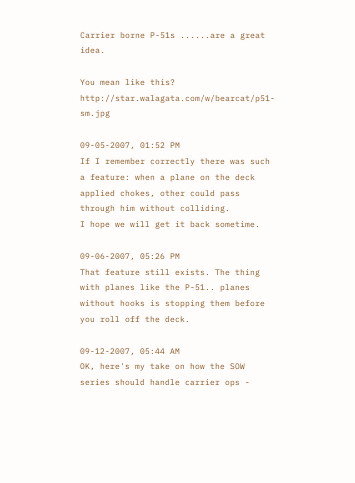Carrier borne P-51s ......are a great idea.

You mean like this? http://star.walagata.com/w/bearcat/p51-sm.jpg

09-05-2007, 01:52 PM
If I remember correctly there was such a feature: when a plane on the deck applied chokes, other could pass through him without colliding.
I hope we will get it back sometime.

09-06-2007, 05:26 PM
That feature still exists. The thing with planes like the P-51.. planes without hooks is stopping them before you roll off the deck.

09-12-2007, 05:44 AM
OK, here's my take on how the SOW series should handle carrier ops -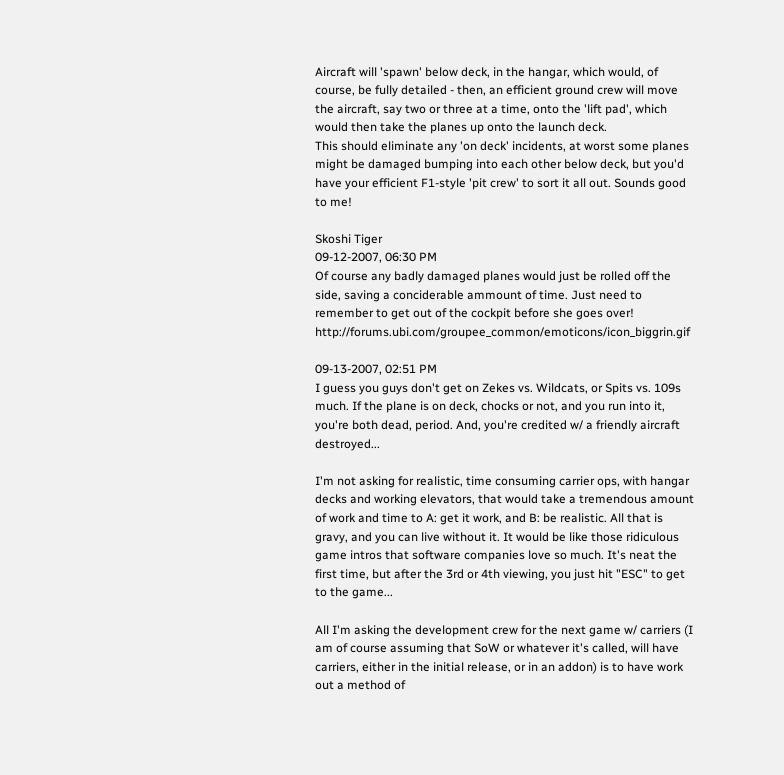Aircraft will 'spawn' below deck, in the hangar, which would, of course, be fully detailed - then, an efficient ground crew will move the aircraft, say two or three at a time, onto the 'lift pad', which would then take the planes up onto the launch deck.
This should eliminate any 'on deck' incidents, at worst some planes might be damaged bumping into each other below deck, but you'd have your efficient F1-style 'pit crew' to sort it all out. Sounds good to me!

Skoshi Tiger
09-12-2007, 06:30 PM
Of course any badly damaged planes would just be rolled off the side, saving a conciderable ammount of time. Just need to remember to get out of the cockpit before she goes over! http://forums.ubi.com/groupee_common/emoticons/icon_biggrin.gif

09-13-2007, 02:51 PM
I guess you guys don't get on Zekes vs. Wildcats, or Spits vs. 109s much. If the plane is on deck, chocks or not, and you run into it, you're both dead, period. And, you're credited w/ a friendly aircraft destroyed...

I'm not asking for realistic, time consuming carrier ops, with hangar decks and working elevators, that would take a tremendous amount of work and time to A: get it work, and B: be realistic. All that is gravy, and you can live without it. It would be like those ridiculous game intros that software companies love so much. It's neat the first time, but after the 3rd or 4th viewing, you just hit "ESC" to get to the game...

All I'm asking the development crew for the next game w/ carriers (I am of course assuming that SoW or whatever it's called, will have carriers, either in the initial release, or in an addon) is to have work out a method of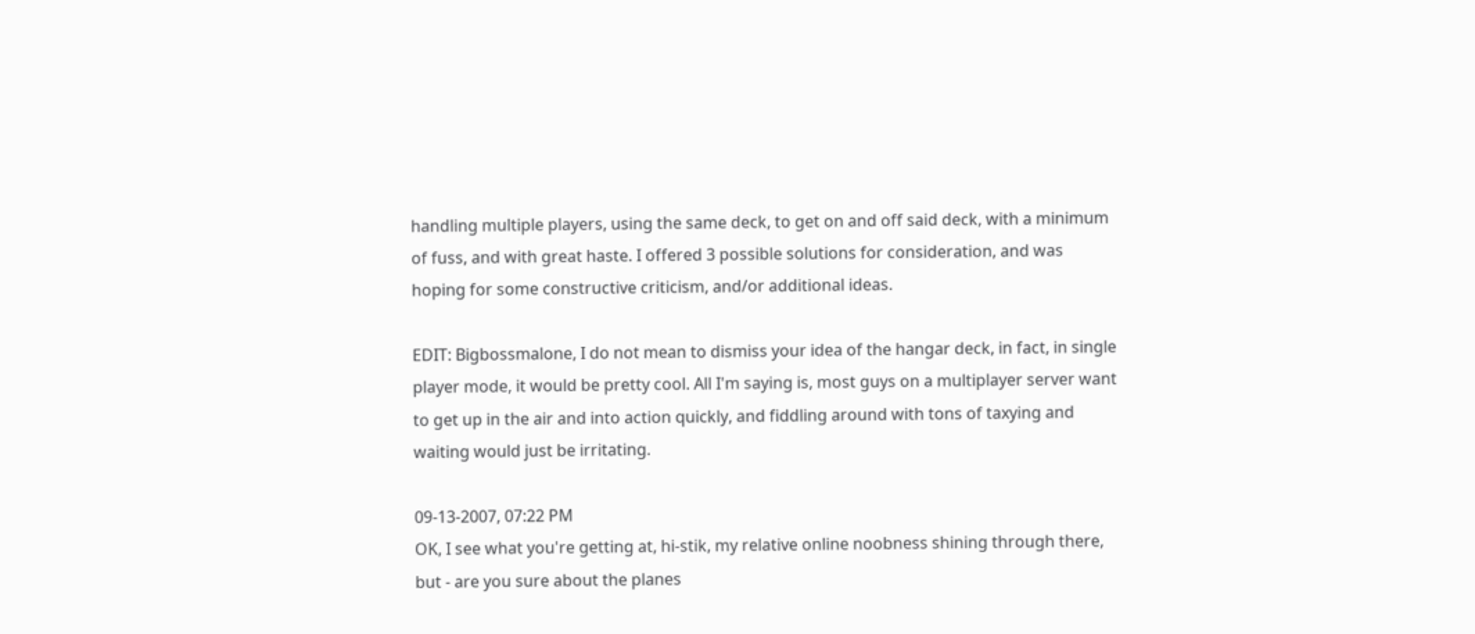handling multiple players, using the same deck, to get on and off said deck, with a minimum of fuss, and with great haste. I offered 3 possible solutions for consideration, and was hoping for some constructive criticism, and/or additional ideas.

EDIT: Bigbossmalone, I do not mean to dismiss your idea of the hangar deck, in fact, in single player mode, it would be pretty cool. All I'm saying is, most guys on a multiplayer server want to get up in the air and into action quickly, and fiddling around with tons of taxying and waiting would just be irritating.

09-13-2007, 07:22 PM
OK, I see what you're getting at, hi-stik, my relative online noobness shining through there, but - are you sure about the planes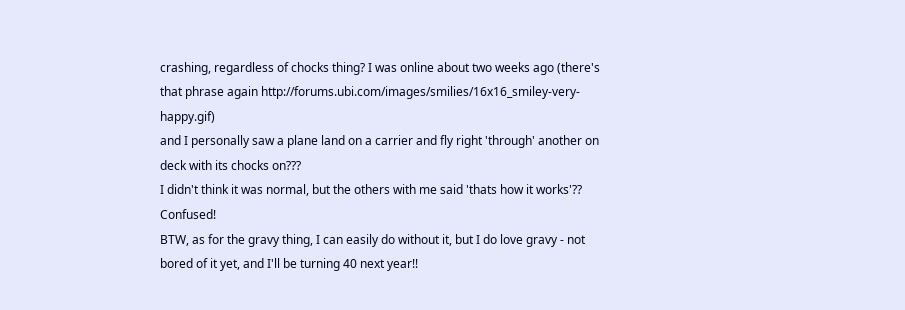crashing, regardless of chocks thing? I was online about two weeks ago (there's that phrase again http://forums.ubi.com/images/smilies/16x16_smiley-very-happy.gif)
and I personally saw a plane land on a carrier and fly right 'through' another on deck with its chocks on???
I didn't think it was normal, but the others with me said 'thats how it works'?? Confused!
BTW, as for the gravy thing, I can easily do without it, but I do love gravy - not bored of it yet, and I'll be turning 40 next year!!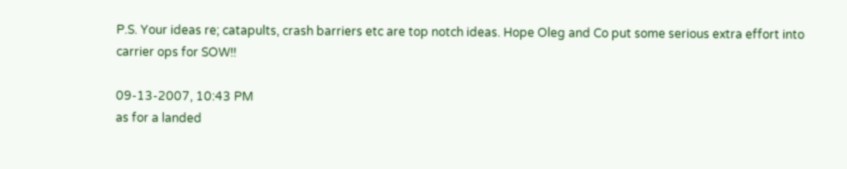P.S. Your ideas re; catapults, crash barriers etc are top notch ideas. Hope Oleg and Co put some serious extra effort into carrier ops for SOW!!

09-13-2007, 10:43 PM
as for a landed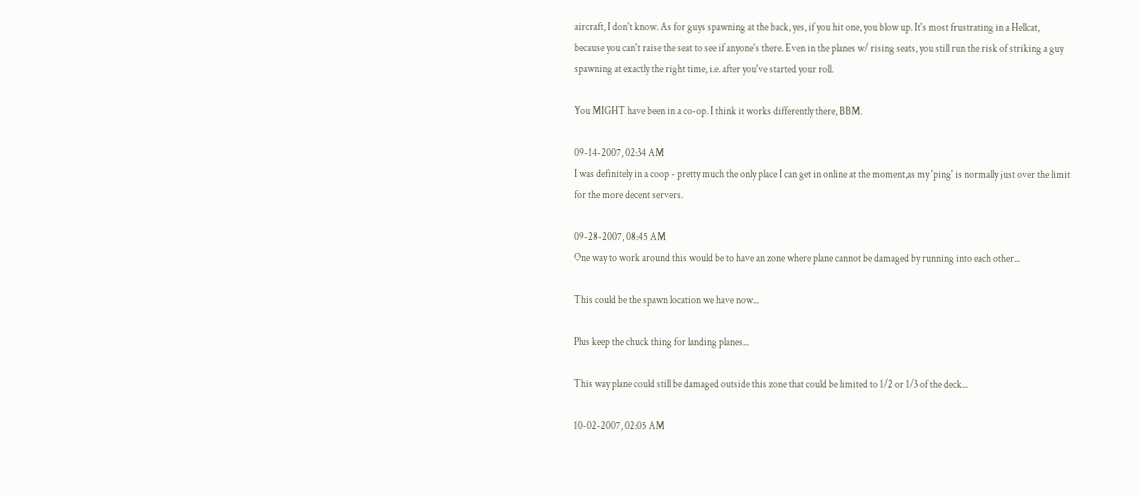aircraft, I don't know. As for guys spawning at the back, yes, if you hit one, you blow up. It's most frustrating in a Hellcat, because you can't raise the seat to see if anyone's there. Even in the planes w/ rising seats, you still run the risk of striking a guy spawning at exactly the right time, i.e. after you've started your roll.

You MIGHT have been in a co-op. I think it works differently there, BBM.

09-14-2007, 02:34 AM
I was definitely in a coop - pretty much the only place I can get in online at the moment,as my 'ping' is normally just over the limit for the more decent servers.

09-28-2007, 08:45 AM
One way to work around this would be to have an zone where plane cannot be damaged by running into each other...

This could be the spawn location we have now...

Plus keep the chuck thing for landing planes...

This way plane could still be damaged outside this zone that could be limited to 1/2 or 1/3 of the deck...

10-02-2007, 02:05 AM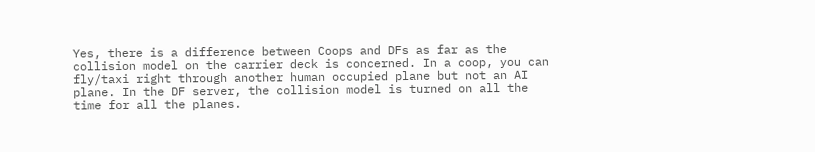Yes, there is a difference between Coops and DFs as far as the collision model on the carrier deck is concerned. In a coop, you can fly/taxi right through another human occupied plane but not an AI plane. In the DF server, the collision model is turned on all the time for all the planes.